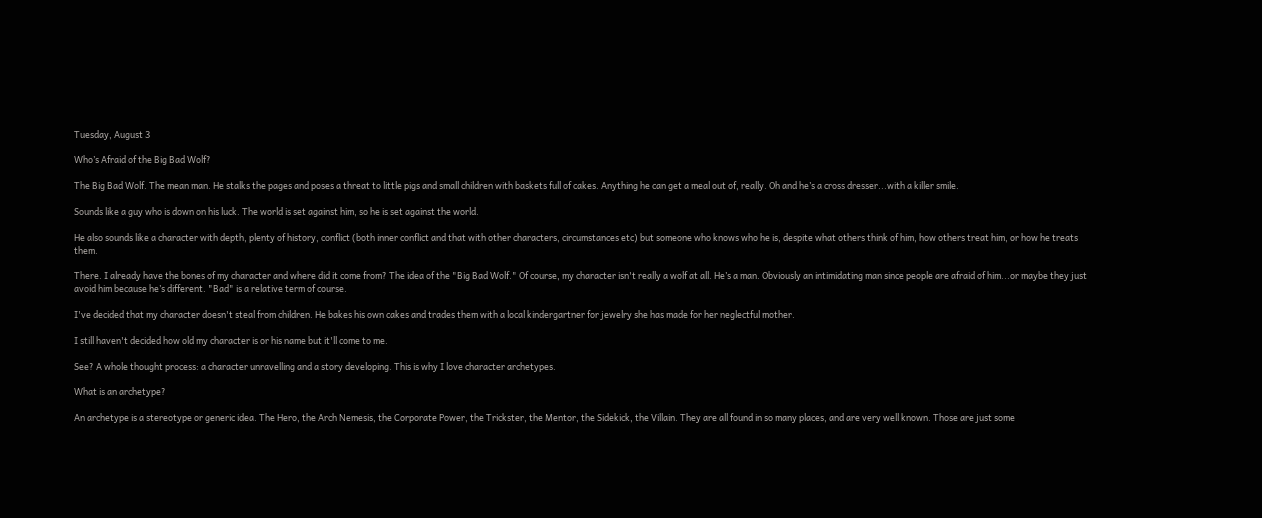Tuesday, August 3

Who’s Afraid of the Big Bad Wolf?

The Big Bad Wolf. The mean man. He stalks the pages and poses a threat to little pigs and small children with baskets full of cakes. Anything he can get a meal out of, really. Oh and he’s a cross dresser...with a killer smile.

Sounds like a guy who is down on his luck. The world is set against him, so he is set against the world.

He also sounds like a character with depth, plenty of history, conflict (both inner conflict and that with other characters, circumstances etc) but someone who knows who he is, despite what others think of him, how others treat him, or how he treats them.

There. I already have the bones of my character and where did it come from? The idea of the "Big Bad Wolf." Of course, my character isn't really a wolf at all. He’s a man. Obviously an intimidating man since people are afraid of him...or maybe they just avoid him because he’s different. "Bad" is a relative term of course.

I've decided that my character doesn't steal from children. He bakes his own cakes and trades them with a local kindergartner for jewelry she has made for her neglectful mother.

I still haven't decided how old my character is or his name but it'll come to me.

See? A whole thought process: a character unravelling and a story developing. This is why I love character archetypes.

What is an archetype?

An archetype is a stereotype or generic idea. The Hero, the Arch Nemesis, the Corporate Power, the Trickster, the Mentor, the Sidekick, the Villain. They are all found in so many places, and are very well known. Those are just some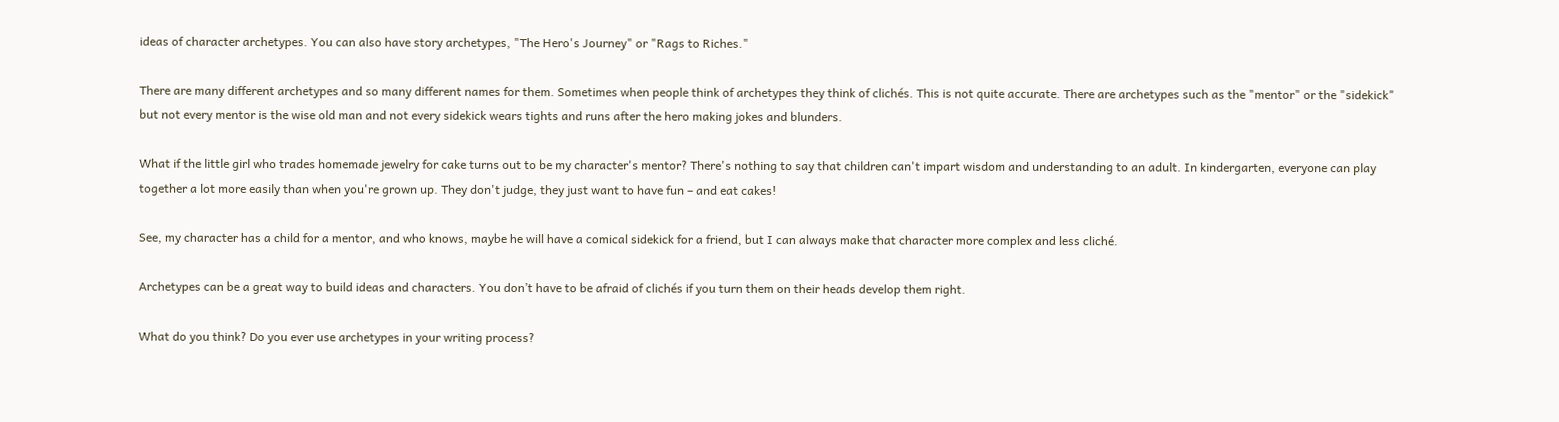ideas of character archetypes. You can also have story archetypes, "The Hero's Journey" or "Rags to Riches."

There are many different archetypes and so many different names for them. Sometimes when people think of archetypes they think of clichés. This is not quite accurate. There are archetypes such as the "mentor" or the "sidekick" but not every mentor is the wise old man and not every sidekick wears tights and runs after the hero making jokes and blunders.

What if the little girl who trades homemade jewelry for cake turns out to be my character's mentor? There's nothing to say that children can't impart wisdom and understanding to an adult. In kindergarten, everyone can play together a lot more easily than when you're grown up. They don't judge, they just want to have fun – and eat cakes!

See, my character has a child for a mentor, and who knows, maybe he will have a comical sidekick for a friend, but I can always make that character more complex and less cliché.

Archetypes can be a great way to build ideas and characters. You don’t have to be afraid of clichés if you turn them on their heads develop them right.

What do you think? Do you ever use archetypes in your writing process?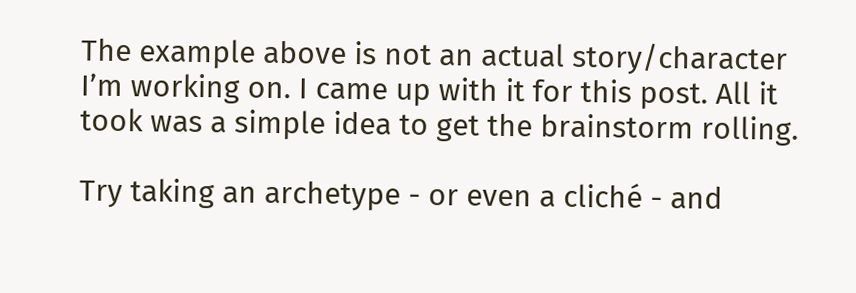The example above is not an actual story/character I’m working on. I came up with it for this post. All it took was a simple idea to get the brainstorm rolling.

Try taking an archetype - or even a cliché - and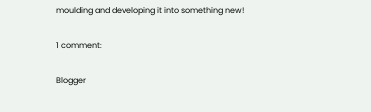moulding and developing it into something new!

1 comment:

Blogger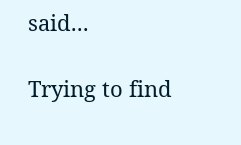said...

Trying to find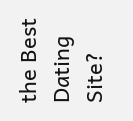the Best Dating Site?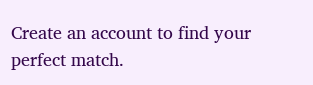Create an account to find your perfect match.